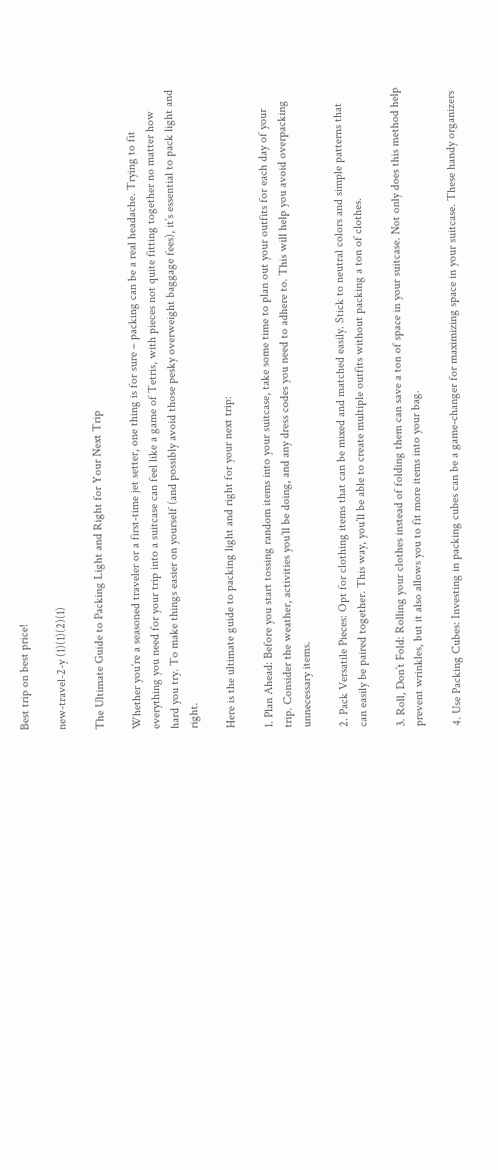Best trip on best price!

new-travel-2-y (1)(1)(2)(1)

The Ultimate Guide to Packing Light and Right for Your Next Trip

Whether you’re a seasoned traveler or a first-time jet setter, one thing is for sure – packing can be a real headache. Trying to fit everything you need for your trip into a suitcase can feel like a game of Tetris, with pieces not quite fitting together no matter how hard you try. To make things easier on yourself (and possibly avoid those pesky overweight baggage fees), it’s essential to pack light and right.

Here is the ultimate guide to packing light and right for your next trip:

1. Plan Ahead: Before you start tossing random items into your suitcase, take some time to plan out your outfits for each day of your trip. Consider the weather, activities you’ll be doing, and any dress codes you need to adhere to. This will help you avoid overpacking unnecessary items.

2. Pack Versatile Pieces: Opt for clothing items that can be mixed and matched easily. Stick to neutral colors and simple patterns that can easily be paired together. This way, you’ll be able to create multiple outfits without packing a ton of clothes.

3. Roll, Don’t Fold: Rolling your clothes instead of folding them can save a ton of space in your suitcase. Not only does this method help prevent wrinkles, but it also allows you to fit more items into your bag.

4. Use Packing Cubes: Investing in packing cubes can be a game-changer for maximizing space in your suitcase. These handy organizers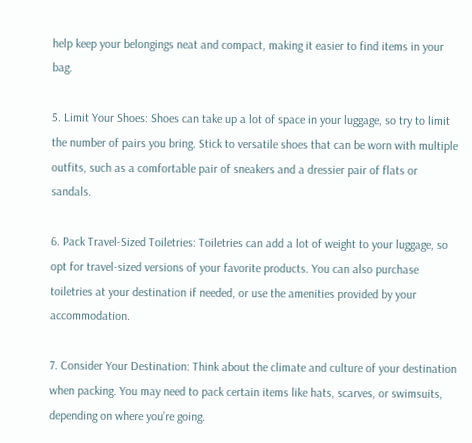help keep your belongings neat and compact, making it easier to find items in your bag.

5. Limit Your Shoes: Shoes can take up a lot of space in your luggage, so try to limit the number of pairs you bring. Stick to versatile shoes that can be worn with multiple outfits, such as a comfortable pair of sneakers and a dressier pair of flats or sandals.

6. Pack Travel-Sized Toiletries: Toiletries can add a lot of weight to your luggage, so opt for travel-sized versions of your favorite products. You can also purchase toiletries at your destination if needed, or use the amenities provided by your accommodation.

7. Consider Your Destination: Think about the climate and culture of your destination when packing. You may need to pack certain items like hats, scarves, or swimsuits, depending on where you’re going.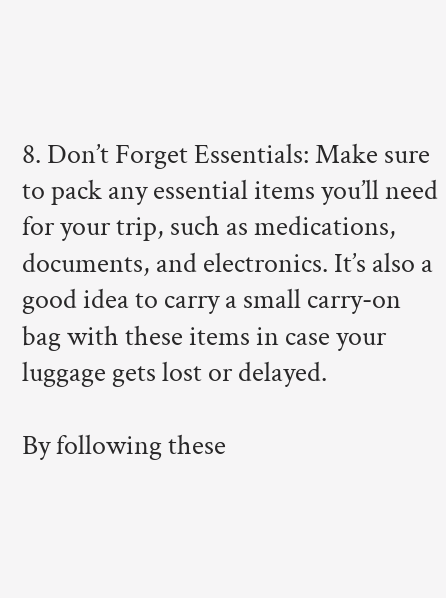8. Don’t Forget Essentials: Make sure to pack any essential items you’ll need for your trip, such as medications, documents, and electronics. It’s also a good idea to carry a small carry-on bag with these items in case your luggage gets lost or delayed.

By following these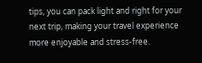tips, you can pack light and right for your next trip, making your travel experience more enjoyable and stress-free.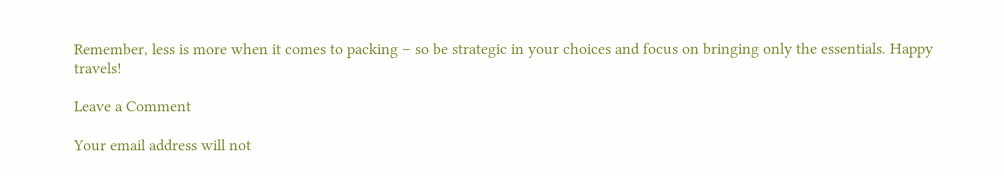Remember, less is more when it comes to packing – so be strategic in your choices and focus on bringing only the essentials. Happy travels!

Leave a Comment

Your email address will not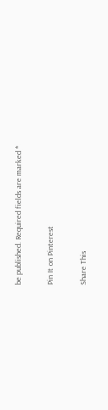be published. Required fields are marked *

Pin It on Pinterest

Share This